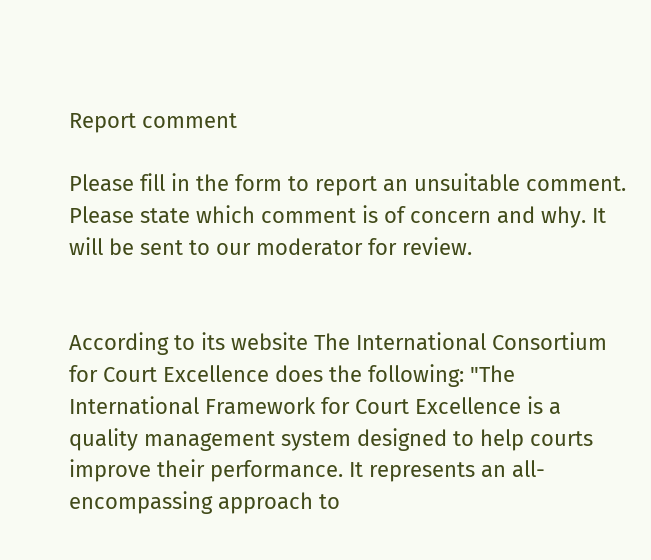Report comment

Please fill in the form to report an unsuitable comment. Please state which comment is of concern and why. It will be sent to our moderator for review.


According to its website The International Consortium for Court Excellence does the following: "The International Framework for Court Excellence is a quality management system designed to help courts improve their performance. It represents an all-encompassing approach to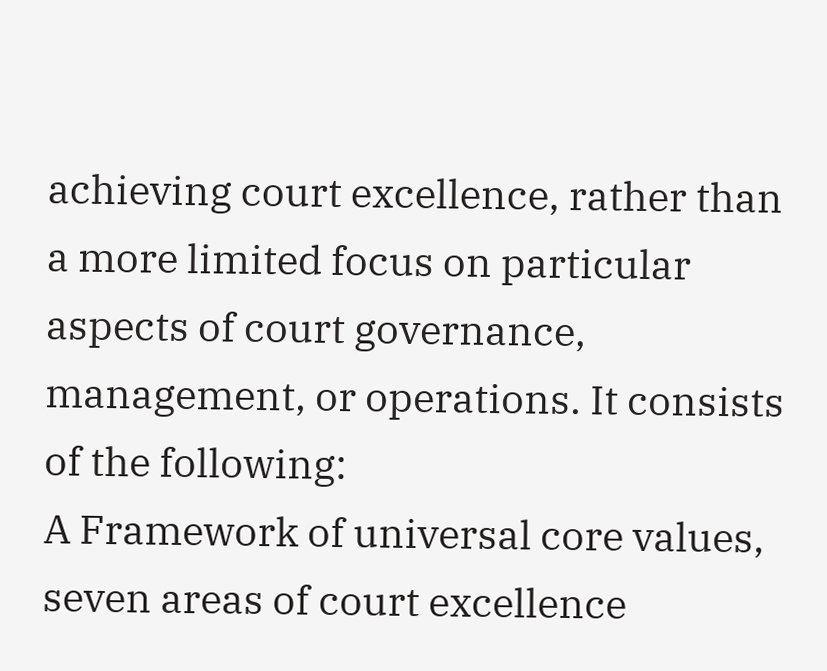achieving court excellence, rather than a more limited focus on particular aspects of court governance, management, or operations. It consists of the following:
A Framework of universal core values, seven areas of court excellence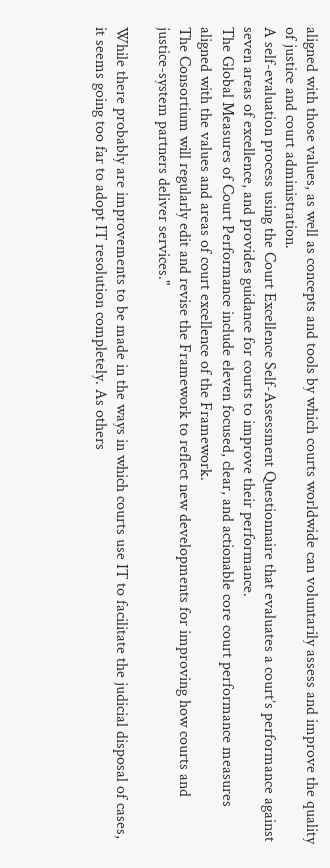aligned with those values, as well as concepts and tools by which courts worldwide can voluntarily assess and improve the quality of justice and court administration.
A self-evaluation process using the Court Excellence Self-Assessment Questionnaire that evaluates a court’s performance against seven areas of excellence, and provides guidance for courts to improve their performance.
The Global Measures of Court Performance include eleven focused, clear, and actionable core court performance measures aligned with the values and areas of court excellence of the Framework.
The Consortium will regularly edit and revise the Framework to reflect new developments for improving how courts and justice-system partners deliver services."

While there probably are improvements to be made in the ways in which courts use IT to facilitate the judicial disposal of cases, it seems going too far to adopt IT resolution completely. As others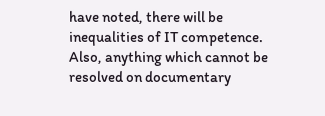have noted, there will be inequalities of IT competence. Also, anything which cannot be resolved on documentary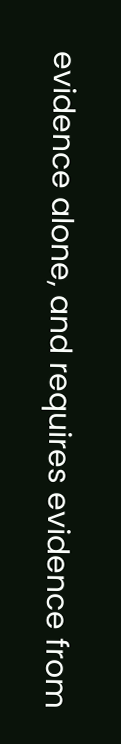evidence alone, and requires evidence from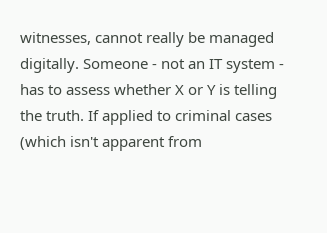witnesses, cannot really be managed digitally. Someone - not an IT system - has to assess whether X or Y is telling the truth. If applied to criminal cases (which isn't apparent from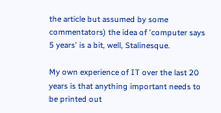the article but assumed by some commentators) the idea of 'computer says 5 years' is a bit, well, Stalinesque.

My own experience of IT over the last 20 years is that anything important needs to be printed out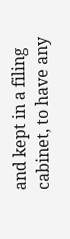and kept in a filing cabinet, to have any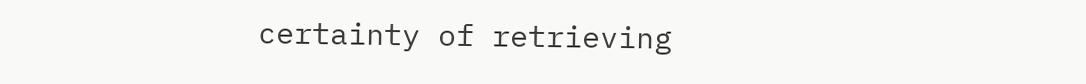certainty of retrieving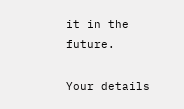it in the future.

Your details